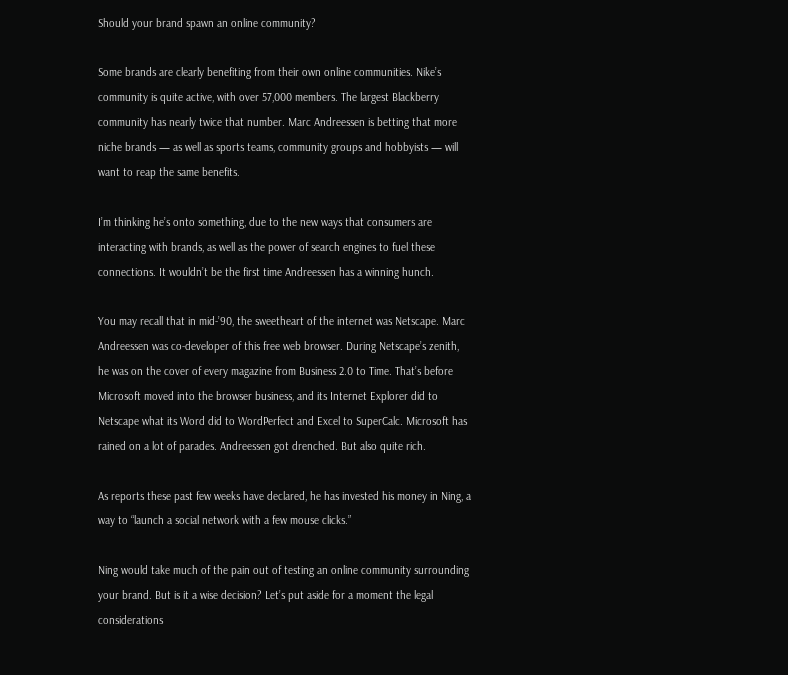Should your brand spawn an online community?

Some brands are clearly benefiting from their own online communities. Nike’s community is quite active, with over 57,000 members. The largest Blackberry community has nearly twice that number. Marc Andreessen is betting that more niche brands — as well as sports teams, community groups and hobbyists — will want to reap the same benefits.

I’m thinking he’s onto something, due to the new ways that consumers are interacting with brands, as well as the power of search engines to fuel these connections. It wouldn’t be the first time Andreessen has a winning hunch.

You may recall that in mid-’90, the sweetheart of the internet was Netscape. Marc Andreessen was co-developer of this free web browser. During Netscape’s zenith, he was on the cover of every magazine from Business 2.0 to Time. That’s before Microsoft moved into the browser business, and its Internet Explorer did to Netscape what its Word did to WordPerfect and Excel to SuperCalc. Microsoft has rained on a lot of parades. Andreessen got drenched. But also quite rich.

As reports these past few weeks have declared, he has invested his money in Ning, a way to “launch a social network with a few mouse clicks.”

Ning would take much of the pain out of testing an online community surrounding your brand. But is it a wise decision? Let’s put aside for a moment the legal considerations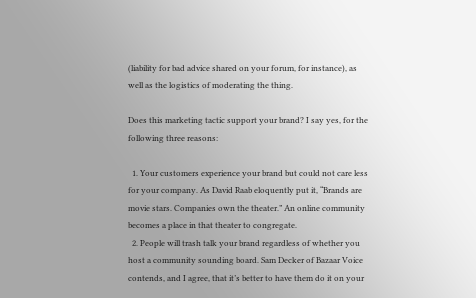(liability for bad advice shared on your forum, for instance), as well as the logistics of moderating the thing.

Does this marketing tactic support your brand? I say yes, for the following three reasons:

  1. Your customers experience your brand but could not care less for your company. As David Raab eloquently put it, “Brands are movie stars. Companies own the theater.” An online community becomes a place in that theater to congregate.
  2. People will trash talk your brand regardless of whether you host a community sounding board. Sam Decker of Bazaar Voice contends, and I agree, that it’s better to have them do it on your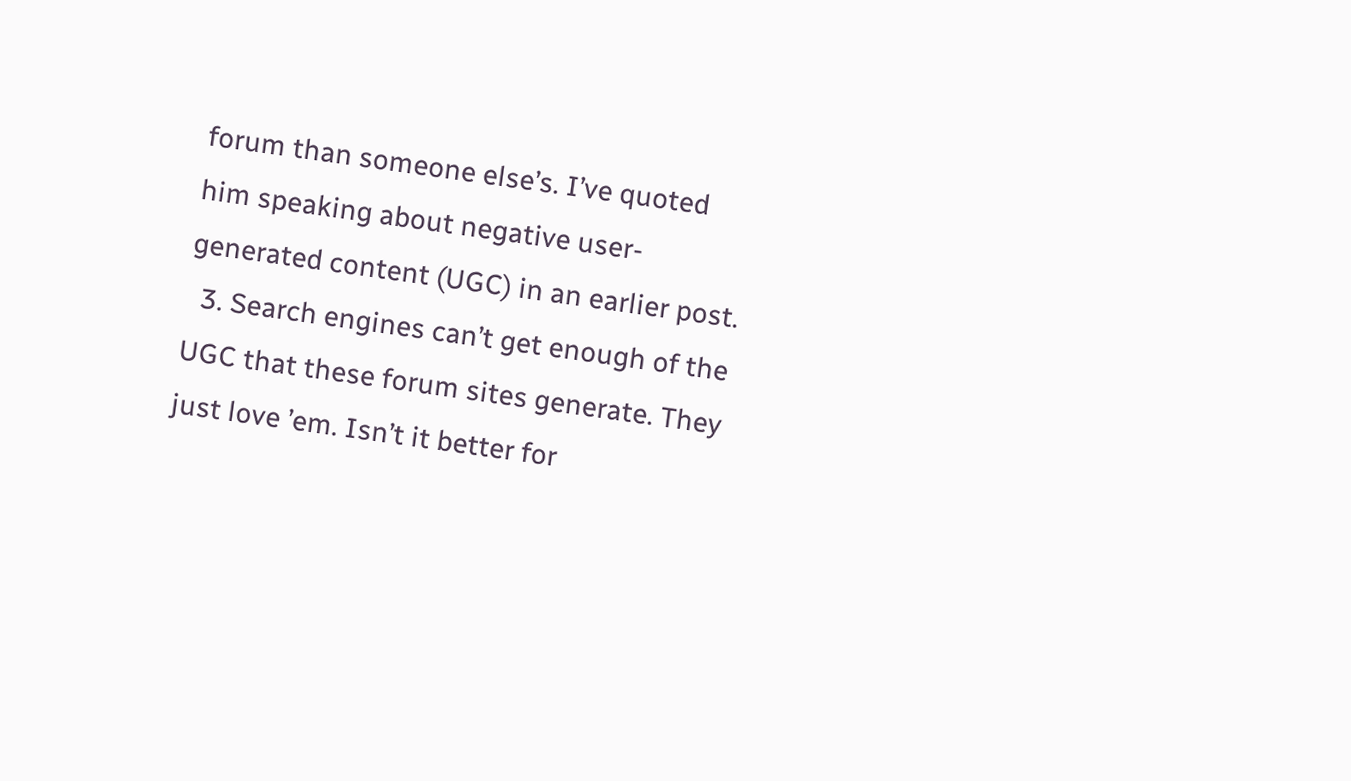forum than someone else’s. I’ve quoted him speaking about negative user-generated content (UGC) in an earlier post.
  3. Search engines can’t get enough of the UGC that these forum sites generate. They just love ’em. Isn’t it better for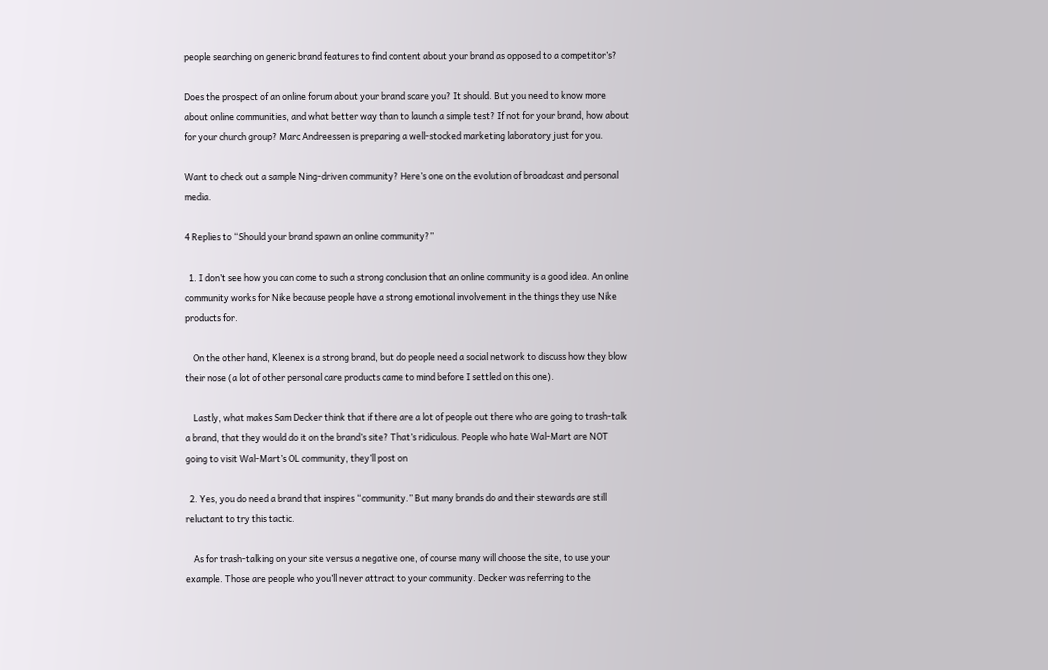people searching on generic brand features to find content about your brand as opposed to a competitor’s?

Does the prospect of an online forum about your brand scare you? It should. But you need to know more about online communities, and what better way than to launch a simple test? If not for your brand, how about for your church group? Marc Andreessen is preparing a well-stocked marketing laboratory just for you.

Want to check out a sample Ning-driven community? Here’s one on the evolution of broadcast and personal media.

4 Replies to “Should your brand spawn an online community?”

  1. I don’t see how you can come to such a strong conclusion that an online community is a good idea. An online community works for Nike because people have a strong emotional involvement in the things they use Nike products for.

    On the other hand, Kleenex is a strong brand, but do people need a social network to discuss how they blow their nose (a lot of other personal care products came to mind before I settled on this one).

    Lastly, what makes Sam Decker think that if there are a lot of people out there who are going to trash-talk a brand, that they would do it on the brand’s site? That’s ridiculous. People who hate Wal-Mart are NOT going to visit Wal-Mart’s OL community, they’ll post on

  2. Yes, you do need a brand that inspires “community.” But many brands do and their stewards are still reluctant to try this tactic.

    As for trash-talking on your site versus a negative one, of course many will choose the site, to use your example. Those are people who you’ll never attract to your community. Decker was referring to the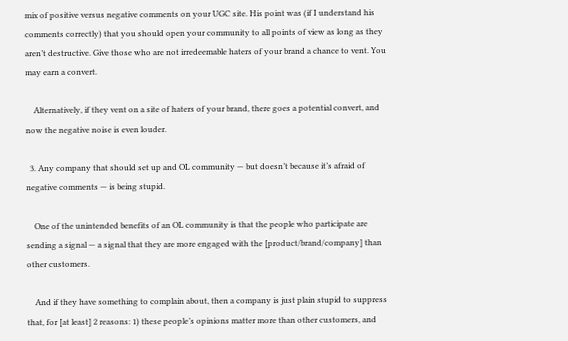mix of positive versus negative comments on your UGC site. His point was (if I understand his comments correctly) that you should open your community to all points of view as long as they aren’t destructive. Give those who are not irredeemable haters of your brand a chance to vent. You may earn a convert.

    Alternatively, if they vent on a site of haters of your brand, there goes a potential convert, and now the negative noise is even louder.

  3. Any company that should set up and OL community — but doesn’t because it’s afraid of negative comments — is being stupid.

    One of the unintended benefits of an OL community is that the people who participate are sending a signal — a signal that they are more engaged with the [product/brand/company] than other customers.

    And if they have something to complain about, then a company is just plain stupid to suppress that, for [at least] 2 reasons: 1) these people’s opinions matter more than other customers, and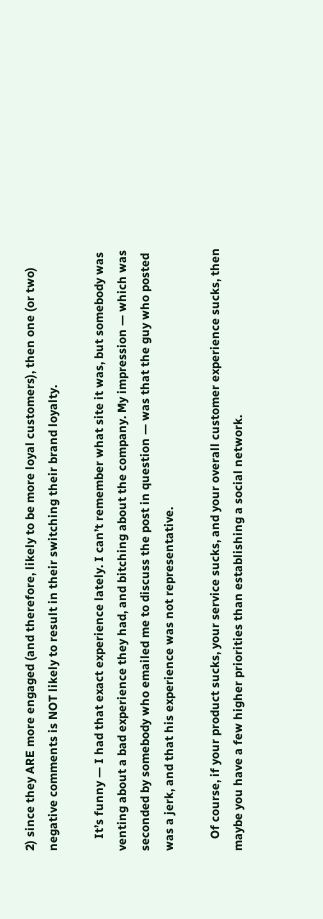2) since they ARE more engaged (and therefore, likely to be more loyal customers), then one (or two) negative comments is NOT likely to result in their switching their brand loyalty.

    It’s funny — I had that exact experience lately. I can’t remember what site it was, but somebody was venting about a bad experience they had, and bitching about the company. My impression — which was seconded by somebody who emailed me to discuss the post in question — was that the guy who posted was a jerk, and that his experience was not representative.

    Of course, if your product sucks, your service sucks, and your overall customer experience sucks, then maybe you have a few higher priorities than establishing a social network.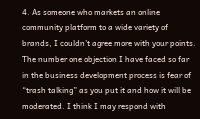4. As someone who markets an online community platform to a wide variety of brands, I couldn’t agree more with your points. The number one objection I have faced so far in the business development process is fear of “trash talking” as you put it and how it will be moderated. I think I may respond with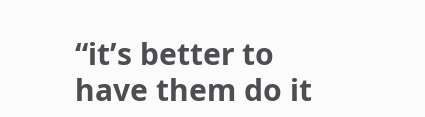“it’s better to have them do it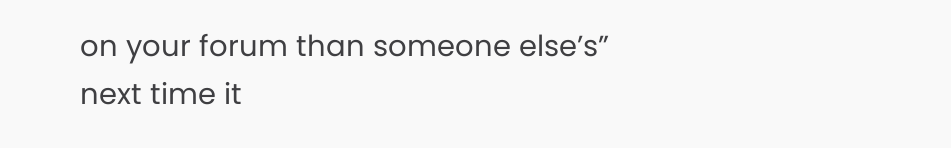on your forum than someone else’s” next time it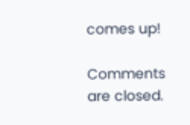comes up!

Comments are closed.